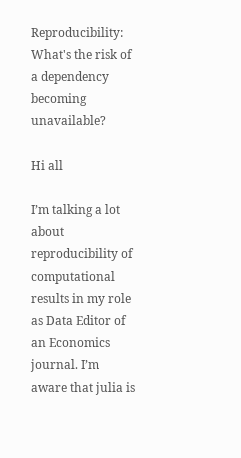Reproducibility: What's the risk of a dependency becoming unavailable?

Hi all

I’m talking a lot about reproducibility of computational results in my role as Data Editor of an Economics journal. I’m aware that julia is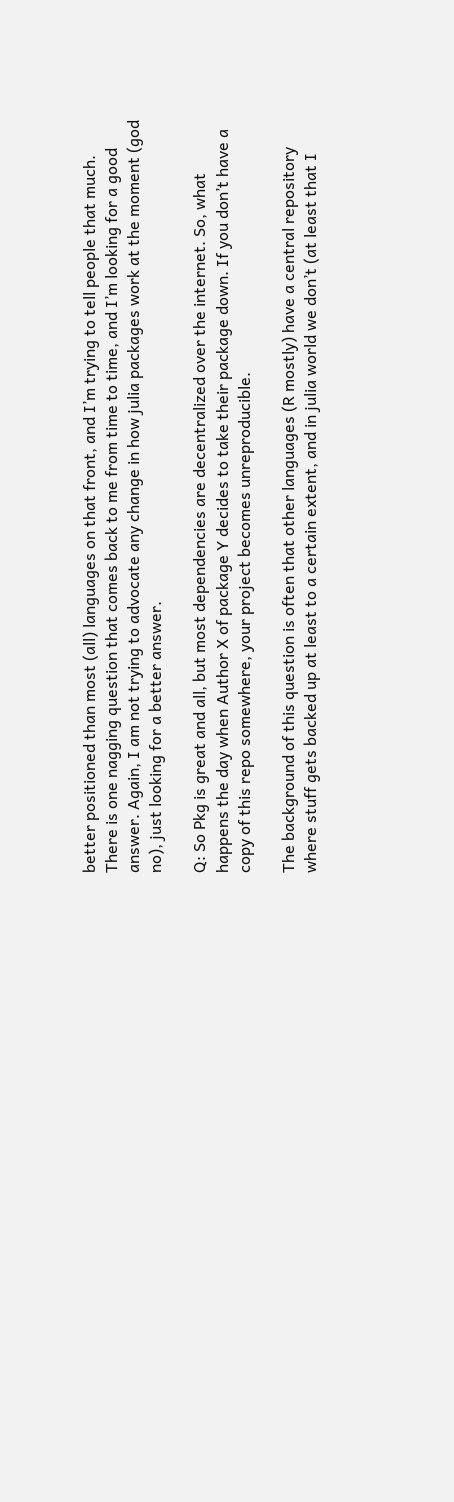better positioned than most (all) languages on that front, and I’m trying to tell people that much. There is one nagging question that comes back to me from time to time, and I’m looking for a good answer. Again, I am not trying to advocate any change in how julia packages work at the moment (god no), just looking for a better answer.

Q: So Pkg is great and all, but most dependencies are decentralized over the internet. So, what happens the day when Author X of package Y decides to take their package down. If you don’t have a copy of this repo somewhere, your project becomes unreproducible.

The background of this question is often that other languages (R mostly) have a central repository where stuff gets backed up at least to a certain extent, and in julia world we don’t (at least that I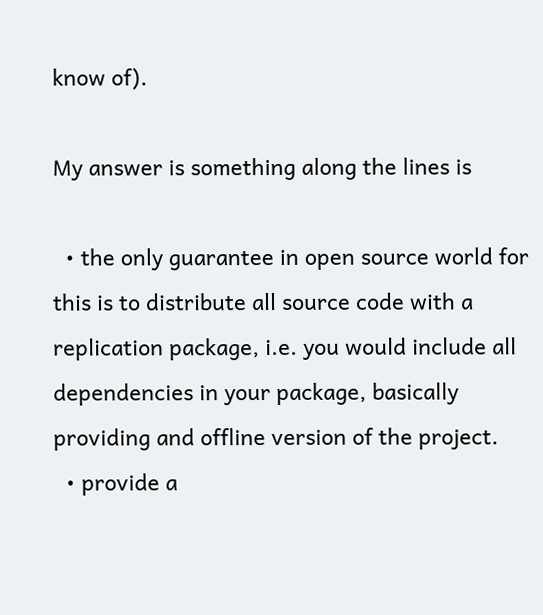know of).

My answer is something along the lines is

  • the only guarantee in open source world for this is to distribute all source code with a replication package, i.e. you would include all dependencies in your package, basically providing and offline version of the project.
  • provide a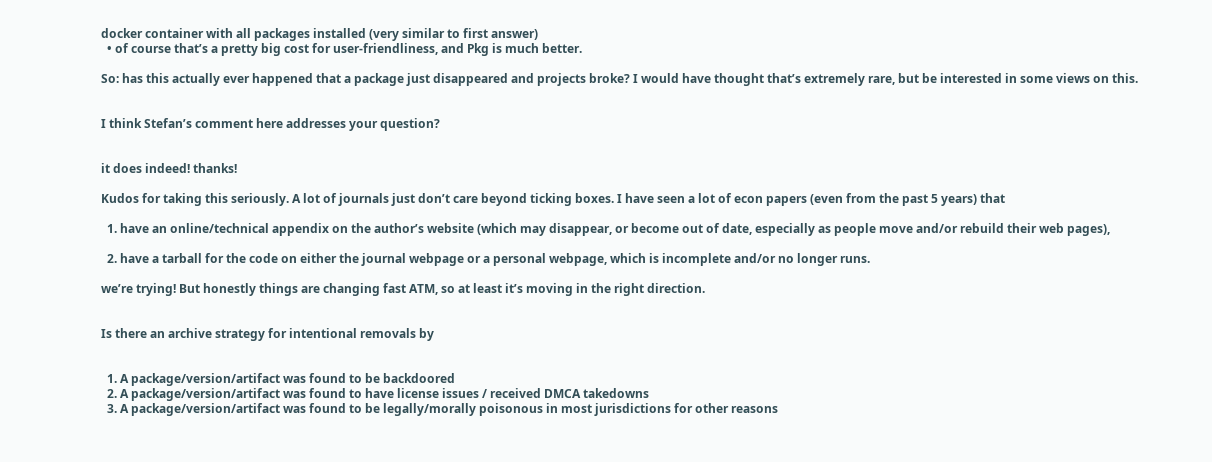docker container with all packages installed (very similar to first answer)
  • of course that’s a pretty big cost for user-friendliness, and Pkg is much better.

So: has this actually ever happened that a package just disappeared and projects broke? I would have thought that’s extremely rare, but be interested in some views on this.


I think Stefan’s comment here addresses your question?


it does indeed! thanks!

Kudos for taking this seriously. A lot of journals just don’t care beyond ticking boxes. I have seen a lot of econ papers (even from the past 5 years) that

  1. have an online/technical appendix on the author’s website (which may disappear, or become out of date, especially as people move and/or rebuild their web pages),

  2. have a tarball for the code on either the journal webpage or a personal webpage, which is incomplete and/or no longer runs.

we’re trying! But honestly things are changing fast ATM, so at least it’s moving in the right direction.


Is there an archive strategy for intentional removals by


  1. A package/version/artifact was found to be backdoored
  2. A package/version/artifact was found to have license issues / received DMCA takedowns
  3. A package/version/artifact was found to be legally/morally poisonous in most jurisdictions for other reasons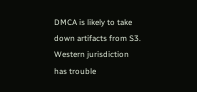DMCA is likely to take down artifacts from S3. Western jurisdiction has trouble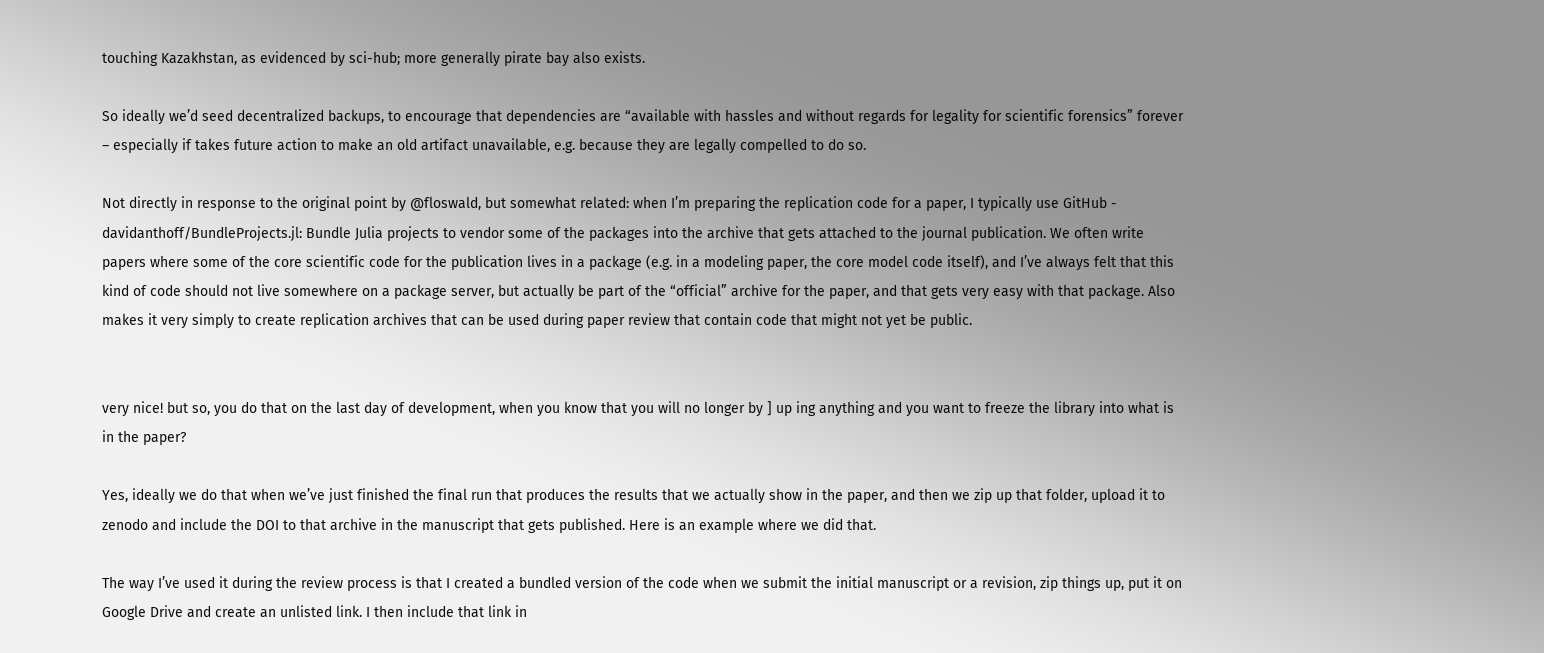touching Kazakhstan, as evidenced by sci-hub; more generally pirate bay also exists.

So ideally we’d seed decentralized backups, to encourage that dependencies are “available with hassles and without regards for legality for scientific forensics” forever – especially if takes future action to make an old artifact unavailable, e.g. because they are legally compelled to do so.

Not directly in response to the original point by @floswald, but somewhat related: when I’m preparing the replication code for a paper, I typically use GitHub - davidanthoff/BundleProjects.jl: Bundle Julia projects to vendor some of the packages into the archive that gets attached to the journal publication. We often write papers where some of the core scientific code for the publication lives in a package (e.g. in a modeling paper, the core model code itself), and I’ve always felt that this kind of code should not live somewhere on a package server, but actually be part of the “official” archive for the paper, and that gets very easy with that package. Also makes it very simply to create replication archives that can be used during paper review that contain code that might not yet be public.


very nice! but so, you do that on the last day of development, when you know that you will no longer by ] up ing anything and you want to freeze the library into what is in the paper?

Yes, ideally we do that when we’ve just finished the final run that produces the results that we actually show in the paper, and then we zip up that folder, upload it to zenodo and include the DOI to that archive in the manuscript that gets published. Here is an example where we did that.

The way I’ve used it during the review process is that I created a bundled version of the code when we submit the initial manuscript or a revision, zip things up, put it on Google Drive and create an unlisted link. I then include that link in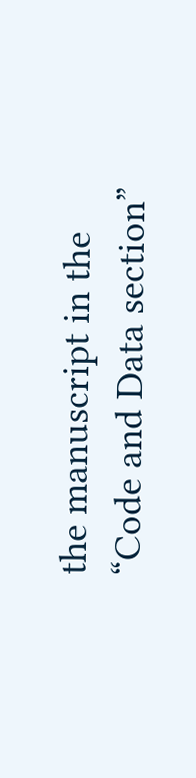the manuscript in the “Code and Data section”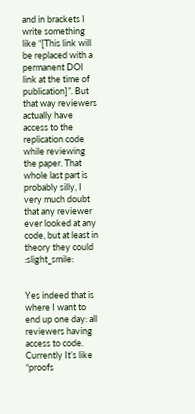and in brackets I write something like “[This link will be replaced with a permanent DOI link at the time of publication]”. But that way reviewers actually have access to the replication code while reviewing the paper. That whole last part is probably silly, I very much doubt that any reviewer ever looked at any code, but at least in theory they could :slight_smile:


Yes indeed that is where I want to end up one day: all reviewers having access to code. Currently It’s like “proofs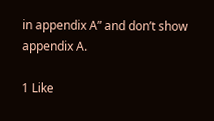in appendix A” and don’t show appendix A.

1 Like